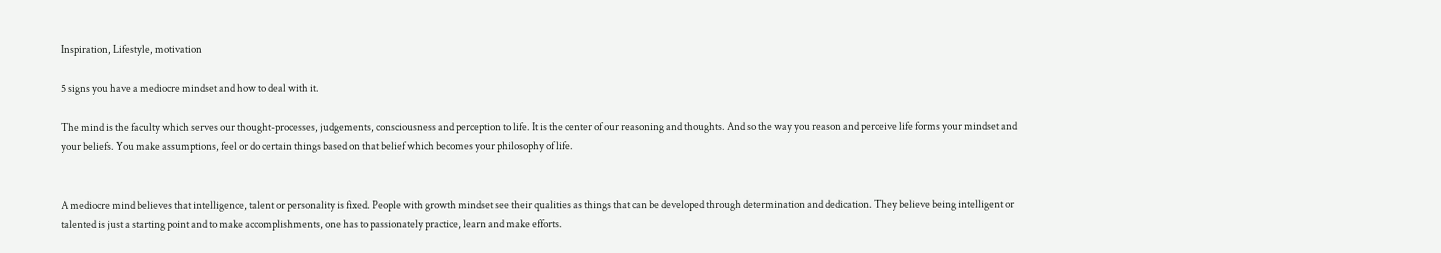Inspiration, Lifestyle, motivation

5 signs you have a mediocre mindset and how to deal with it.

The mind is the faculty which serves our thought-processes, judgements, consciousness and perception to life. It is the center of our reasoning and thoughts. And so the way you reason and perceive life forms your mindset and your beliefs. You make assumptions, feel or do certain things based on that belief which becomes your philosophy of life.


A mediocre mind believes that intelligence, talent or personality is fixed. People with growth mindset see their qualities as things that can be developed through determination and dedication. They believe being intelligent or talented is just a starting point and to make accomplishments, one has to passionately practice, learn and make efforts.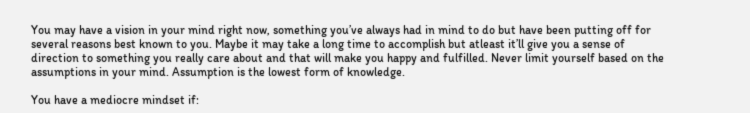You may have a vision in your mind right now, something you’ve always had in mind to do but have been putting off for several reasons best known to you. Maybe it may take a long time to accomplish but atleast it’ll give you a sense of direction to something you really care about and that will make you happy and fulfilled. Never limit yourself based on the assumptions in your mind. Assumption is the lowest form of knowledge.

You have a mediocre mindset if: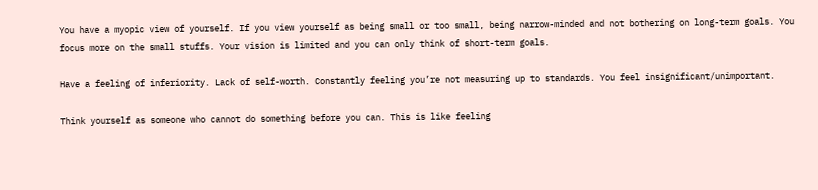You have a myopic view of yourself. If you view yourself as being small or too small, being narrow-minded and not bothering on long-term goals. You focus more on the small stuffs. Your vision is limited and you can only think of short-term goals.

Have a feeling of inferiority. Lack of self-worth. Constantly feeling you’re not measuring up to standards. You feel insignificant/unimportant.

Think yourself as someone who cannot do something before you can. This is like feeling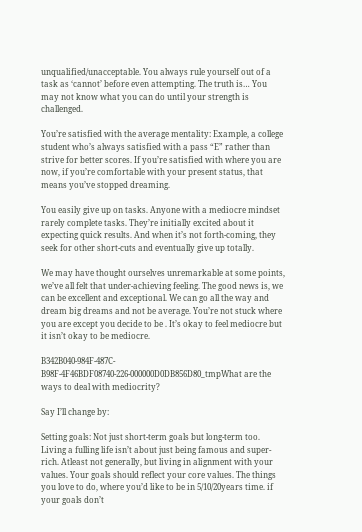unqualified/unacceptable. You always rule yourself out of a task as ‘cannot’ before even attempting. The truth is… You may not know what you can do until your strength is challenged.

You’re satisfied with the average mentality: Example, a college student who’s always satisfied with a pass “E” rather than strive for better scores. If you’re satisfied with where you are now, if you’re comfortable with your present status, that means you’ve stopped dreaming.

You easily give up on tasks. Anyone with a mediocre mindset rarely complete tasks. They’re initially excited about it expecting quick results. And when it’s not forth-coming, they seek for other short-cuts and eventually give up totally.

We may have thought ourselves unremarkable at some points, we’ve all felt that under-achieving feeling. The good news is, we can be excellent and exceptional. We can go all the way and dream big dreams and not be average. You’re not stuck where you are except you decide to be . It’s okay to feel mediocre but it isn’t okay to be mediocre.

B342B040-984F-487C-B98F-4F46BDF08740-226-000000D0DB856D80_tmpWhat are the ways to deal with mediocrity?

Say I’ll change by:

Setting goals: Not just short-term goals but long-term too. Living a fulling life isn’t about just being famous and super-rich. Atleast not generally, but living in alignment with your values. Your goals should reflect your core values. The things you love to do, where you’d like to be in 5/10/20years time. if your goals don’t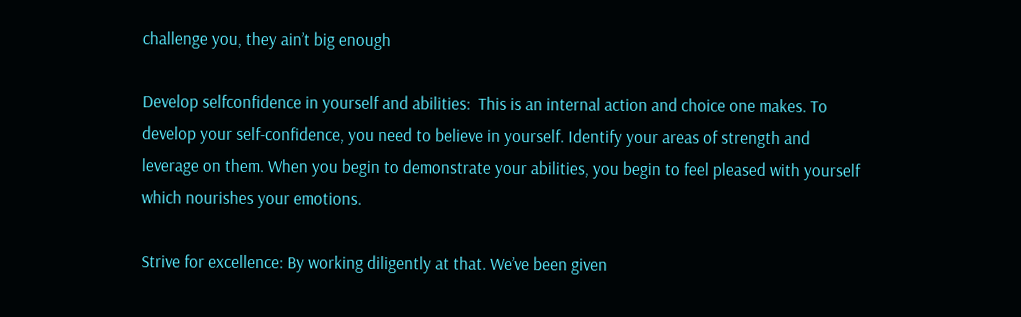challenge you, they ain’t big enough

Develop selfconfidence in yourself and abilities:  This is an internal action and choice one makes. To develop your self-confidence, you need to believe in yourself. Identify your areas of strength and leverage on them. When you begin to demonstrate your abilities, you begin to feel pleased with yourself which nourishes your emotions.

Strive for excellence: By working diligently at that. We’ve been given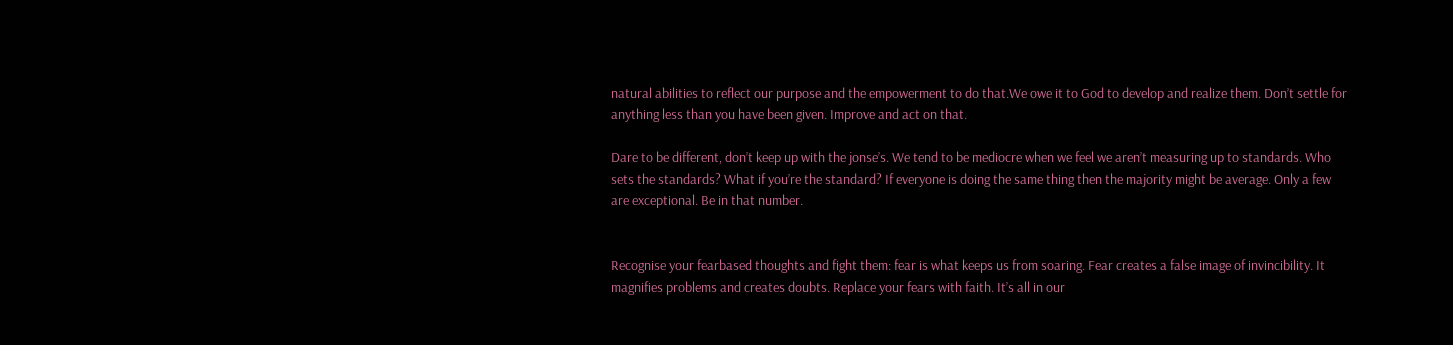natural abilities to reflect our purpose and the empowerment to do that.We owe it to God to develop and realize them. Don’t settle for anything less than you have been given. Improve and act on that.

Dare to be different, don’t keep up with the jonse’s. We tend to be mediocre when we feel we aren’t measuring up to standards. Who sets the standards? What if you’re the standard? If everyone is doing the same thing then the majority might be average. Only a few are exceptional. Be in that number.


Recognise your fearbased thoughts and fight them: fear is what keeps us from soaring. Fear creates a false image of invincibility. It magnifies problems and creates doubts. Replace your fears with faith. It’s all in our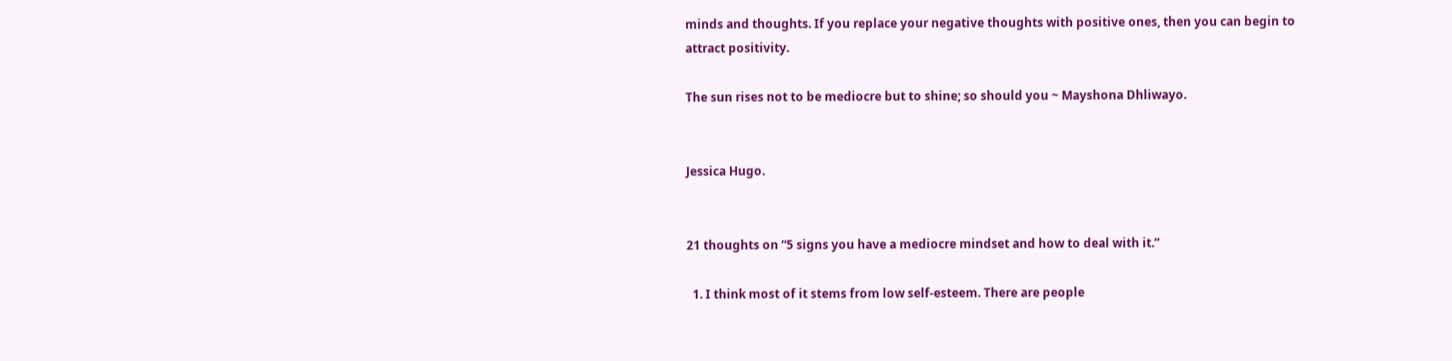minds and thoughts. If you replace your negative thoughts with positive ones, then you can begin to attract positivity.

The sun rises not to be mediocre but to shine; so should you ~ Mayshona Dhliwayo.


Jessica Hugo.


21 thoughts on “5 signs you have a mediocre mindset and how to deal with it.”

  1. I think most of it stems from low self-esteem. There are people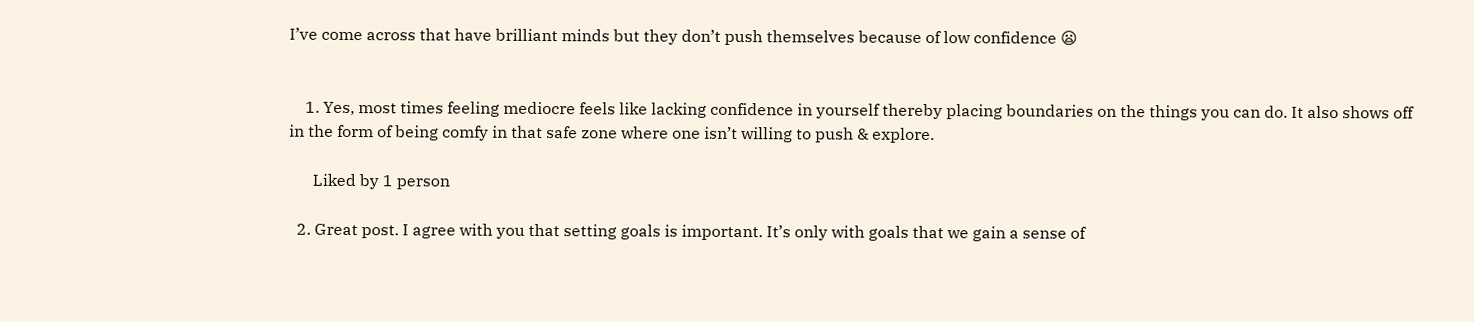I’ve come across that have brilliant minds but they don’t push themselves because of low confidence 😦


    1. Yes, most times feeling mediocre feels like lacking confidence in yourself thereby placing boundaries on the things you can do. It also shows off in the form of being comfy in that safe zone where one isn’t willing to push & explore.

      Liked by 1 person

  2. Great post. I agree with you that setting goals is important. It’s only with goals that we gain a sense of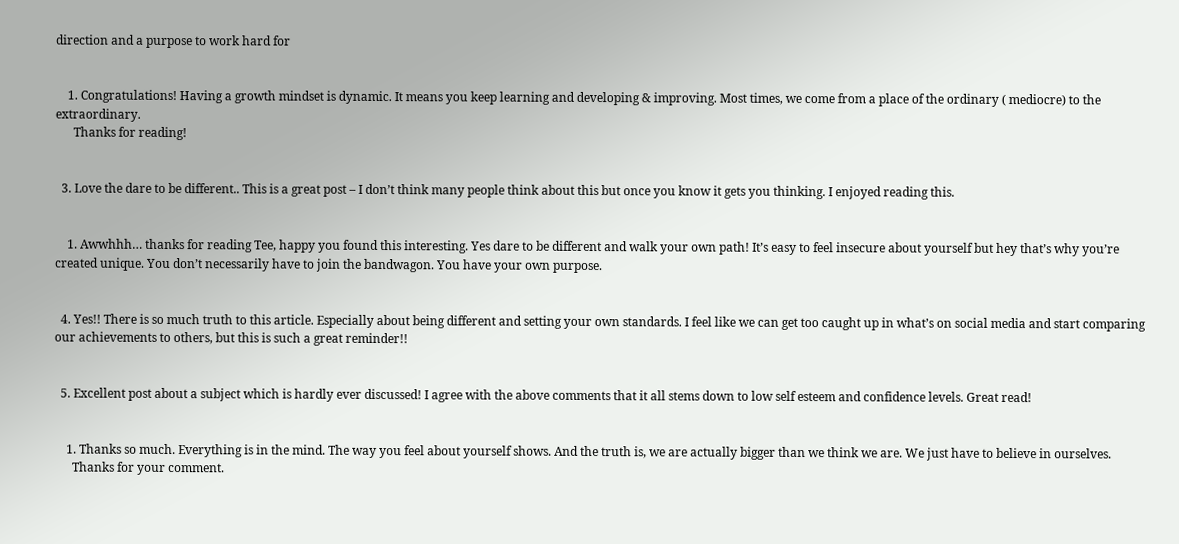direction and a purpose to work hard for


    1. Congratulations! Having a growth mindset is dynamic. It means you keep learning and developing & improving. Most times, we come from a place of the ordinary ( mediocre) to the extraordinary.
      Thanks for reading!


  3. Love the dare to be different.. This is a great post – I don’t think many people think about this but once you know it gets you thinking. I enjoyed reading this.


    1. Awwhhh… thanks for reading Tee, happy you found this interesting. Yes dare to be different and walk your own path! It’s easy to feel insecure about yourself but hey that’s why you’re created unique. You don’t necessarily have to join the bandwagon. You have your own purpose.


  4. Yes!! There is so much truth to this article. Especially about being different and setting your own standards. I feel like we can get too caught up in what’s on social media and start comparing our achievements to others, but this is such a great reminder!!


  5. Excellent post about a subject which is hardly ever discussed! I agree with the above comments that it all stems down to low self esteem and confidence levels. Great read!


    1. Thanks so much. Everything is in the mind. The way you feel about yourself shows. And the truth is, we are actually bigger than we think we are. We just have to believe in ourselves.
      Thanks for your comment.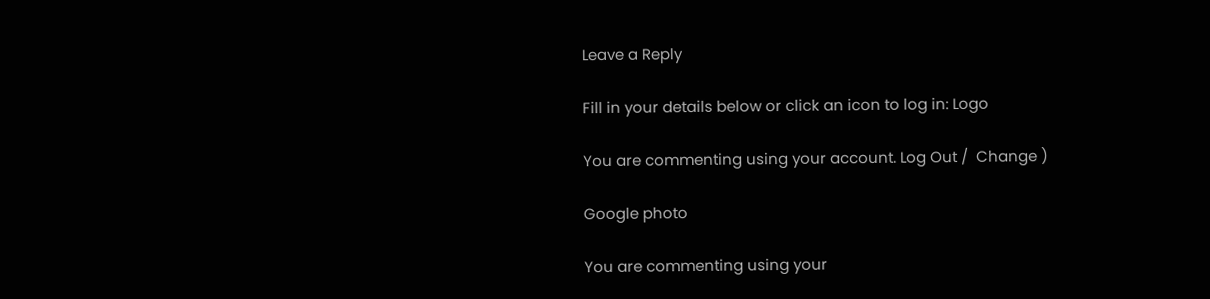Leave a Reply

Fill in your details below or click an icon to log in: Logo

You are commenting using your account. Log Out /  Change )

Google photo

You are commenting using your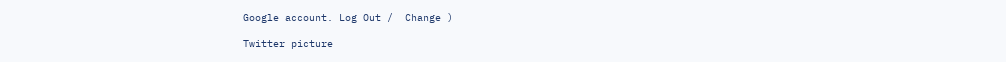Google account. Log Out /  Change )

Twitter picture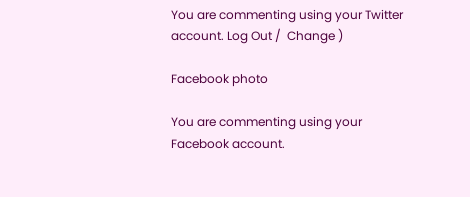You are commenting using your Twitter account. Log Out /  Change )

Facebook photo

You are commenting using your Facebook account.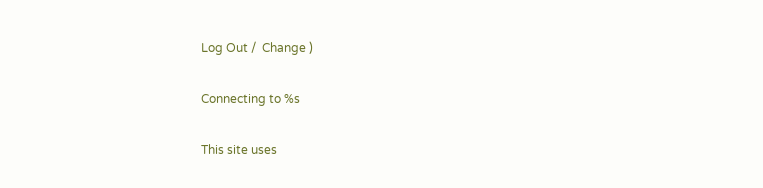Log Out /  Change )

Connecting to %s

This site uses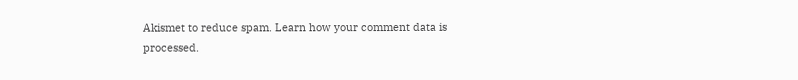Akismet to reduce spam. Learn how your comment data is processed.